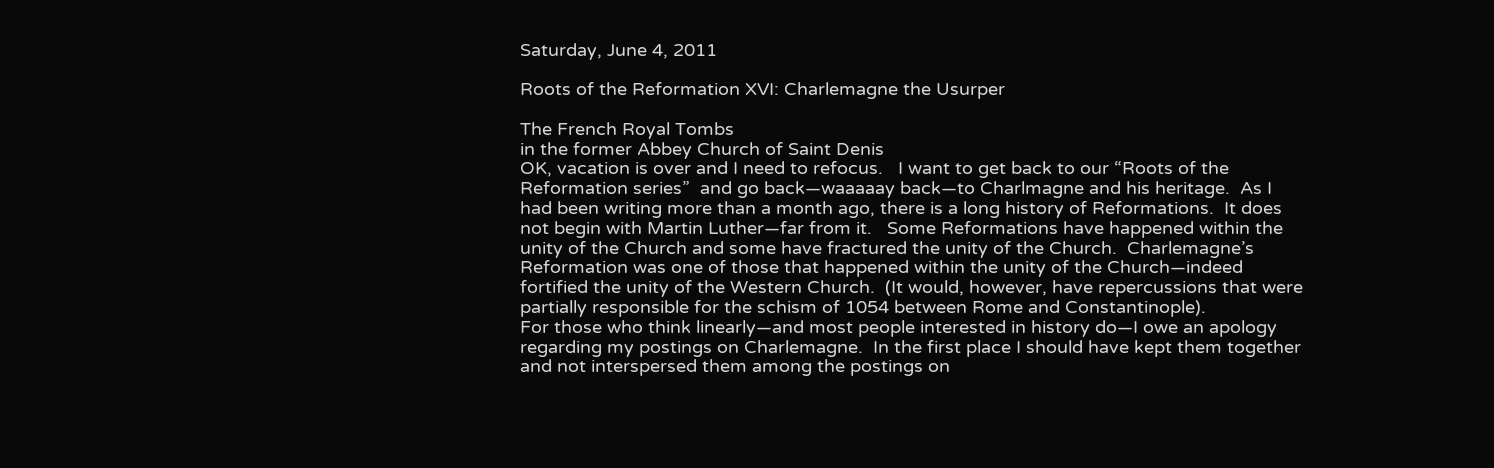Saturday, June 4, 2011

Roots of the Reformation XVI: Charlemagne the Usurper

The French Royal Tombs
in the former Abbey Church of Saint Denis
OK, vacation is over and I need to refocus.   I want to get back to our “Roots of the Reformation series”  and go back—waaaaay back—to Charlmagne and his heritage.  As I had been writing more than a month ago, there is a long history of Reformations.  It does not begin with Martin Luther—far from it.   Some Reformations have happened within the unity of the Church and some have fractured the unity of the Church.  Charlemagne’s Reformation was one of those that happened within the unity of the Church—indeed fortified the unity of the Western Church.  (It would, however, have repercussions that were partially responsible for the schism of 1054 between Rome and Constantinople).
For those who think linearly—and most people interested in history do—I owe an apology regarding my postings on Charlemagne.  In the first place I should have kept them together and not interspersed them among the postings on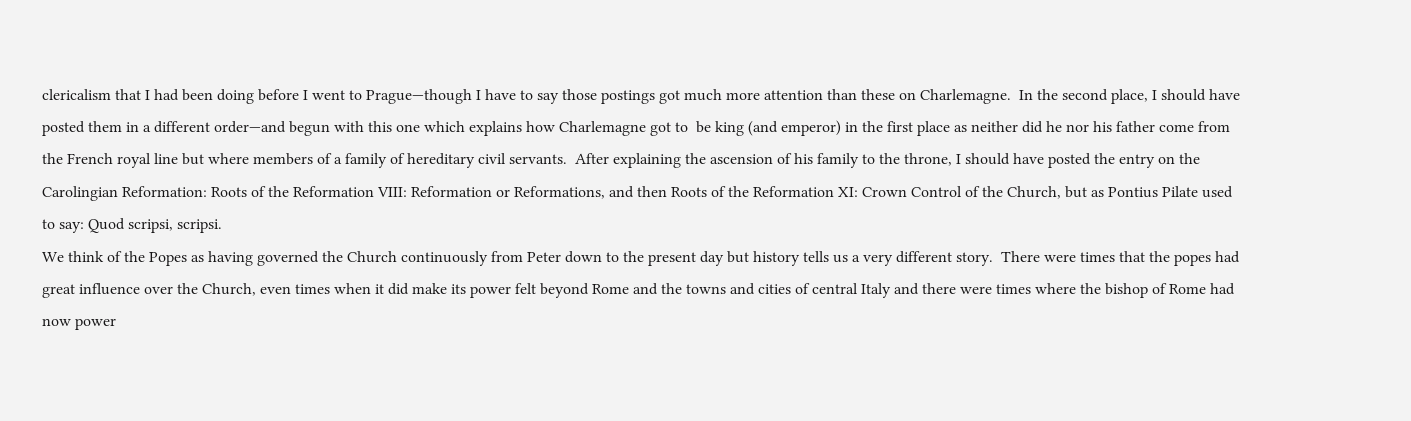clericalism that I had been doing before I went to Prague—though I have to say those postings got much more attention than these on Charlemagne.  In the second place, I should have posted them in a different order—and begun with this one which explains how Charlemagne got to  be king (and emperor) in the first place as neither did he nor his father come from the French royal line but where members of a family of hereditary civil servants.  After explaining the ascension of his family to the throne, I should have posted the entry on the Carolingian Reformation: Roots of the Reformation VIII: Reformation or Reformations, and then Roots of the Reformation XI: Crown Control of the Church, but as Pontius Pilate used to say: Quod scripsi, scripsi.
We think of the Popes as having governed the Church continuously from Peter down to the present day but history tells us a very different story.  There were times that the popes had great influence over the Church, even times when it did make its power felt beyond Rome and the towns and cities of central Italy and there were times where the bishop of Rome had now power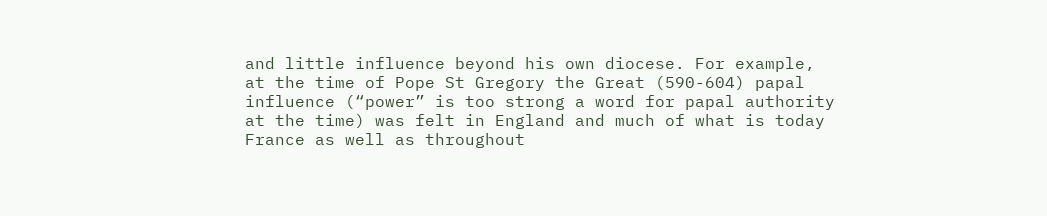and little influence beyond his own diocese. For example, at the time of Pope St Gregory the Great (590-604) papal influence (“power” is too strong a word for papal authority at the time) was felt in England and much of what is today France as well as throughout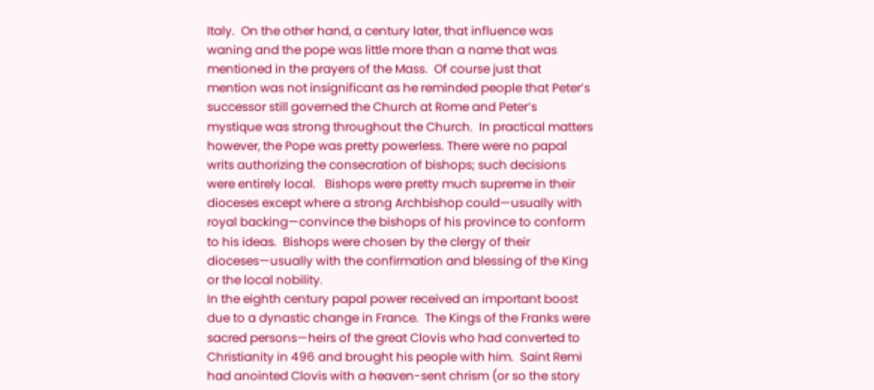Italy.  On the other hand, a century later, that influence was waning and the pope was little more than a name that was mentioned in the prayers of the Mass.  Of course just that mention was not insignificant as he reminded people that Peter’s successor still governed the Church at Rome and Peter’s mystique was strong throughout the Church.  In practical matters however, the Pope was pretty powerless. There were no papal writs authorizing the consecration of bishops; such decisions were entirely local.   Bishops were pretty much supreme in their dioceses except where a strong Archbishop could—usually with royal backing—convince the bishops of his province to conform to his ideas.  Bishops were chosen by the clergy of their dioceses—usually with the confirmation and blessing of the King or the local nobility.
In the eighth century papal power received an important boost due to a dynastic change in France.  The Kings of the Franks were sacred persons—heirs of the great Clovis who had converted to Christianity in 496 and brought his people with him.  Saint Remi had anointed Clovis with a heaven-sent chrism (or so the story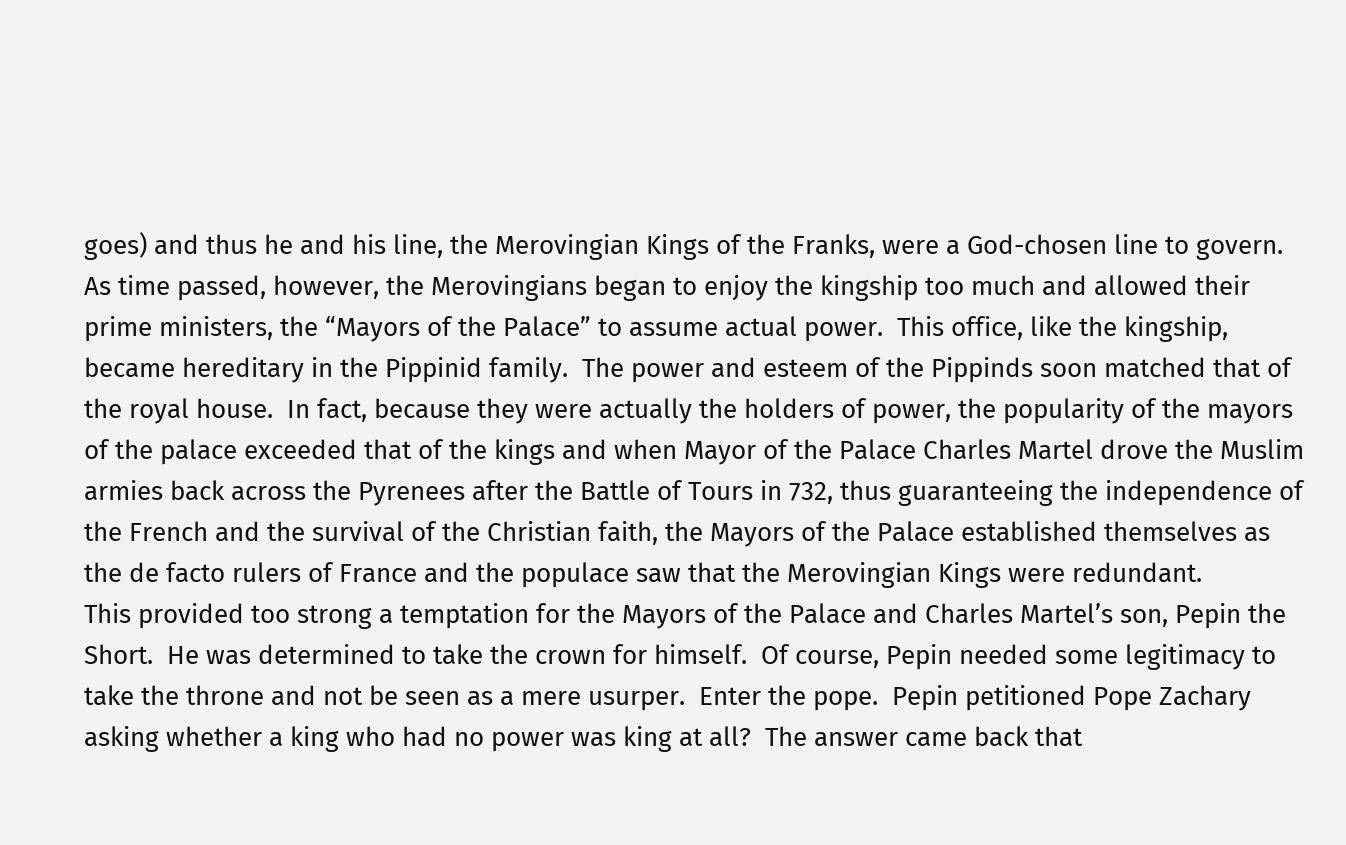goes) and thus he and his line, the Merovingian Kings of the Franks, were a God-chosen line to govern.  As time passed, however, the Merovingians began to enjoy the kingship too much and allowed their prime ministers, the “Mayors of the Palace” to assume actual power.  This office, like the kingship, became hereditary in the Pippinid family.  The power and esteem of the Pippinds soon matched that of the royal house.  In fact, because they were actually the holders of power, the popularity of the mayors of the palace exceeded that of the kings and when Mayor of the Palace Charles Martel drove the Muslim armies back across the Pyrenees after the Battle of Tours in 732, thus guaranteeing the independence of the French and the survival of the Christian faith, the Mayors of the Palace established themselves as the de facto rulers of France and the populace saw that the Merovingian Kings were redundant.
This provided too strong a temptation for the Mayors of the Palace and Charles Martel’s son, Pepin the Short.  He was determined to take the crown for himself.  Of course, Pepin needed some legitimacy to take the throne and not be seen as a mere usurper.  Enter the pope.  Pepin petitioned Pope Zachary asking whether a king who had no power was king at all?  The answer came back that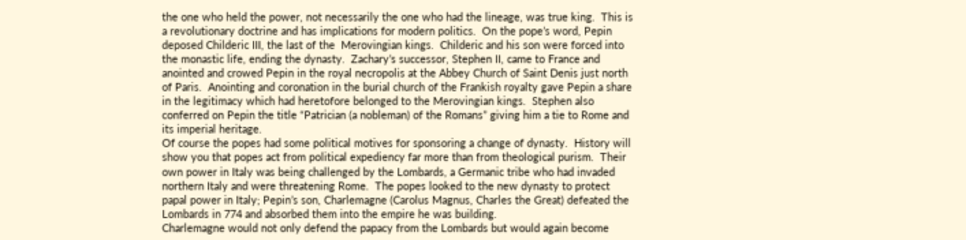the one who held the power, not necessarily the one who had the lineage, was true king.  This is a revolutionary doctrine and has implications for modern politics.  On the pope’s word, Pepin deposed Childeric III, the last of the  Merovingian kings.  Childeric and his son were forced into the monastic life, ending the dynasty.  Zachary’s successor, Stephen II, came to France and anointed and crowed Pepin in the royal necropolis at the Abbey Church of Saint Denis just north of Paris.  Anointing and coronation in the burial church of the Frankish royalty gave Pepin a share in the legitimacy which had heretofore belonged to the Merovingian kings.  Stephen also conferred on Pepin the title “Patrician (a nobleman) of the Romans” giving him a tie to Rome and its imperial heritage.
Of course the popes had some political motives for sponsoring a change of dynasty.  History will show you that popes act from political expediency far more than from theological purism.  Their own power in Italy was being challenged by the Lombards, a Germanic tribe who had invaded northern Italy and were threatening Rome.  The popes looked to the new dynasty to protect papal power in Italy; Pepin’s son, Charlemagne (Carolus Magnus, Charles the Great) defeated the Lombards in 774 and absorbed them into the empire he was building.
Charlemagne would not only defend the papacy from the Lombards but would again become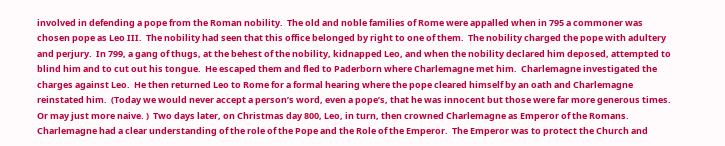involved in defending a pope from the Roman nobility.  The old and noble families of Rome were appalled when in 795 a commoner was chosen pope as Leo III.  The nobility had seen that this office belonged by right to one of them.  The nobility charged the pope with adultery and perjury.  In 799, a gang of thugs, at the behest of the nobility, kidnapped Leo, and when the nobility declared him deposed, attempted to blind him and to cut out his tongue.  He escaped them and fled to Paderborn where Charlemagne met him.  Charlemagne investigated the charges against Leo.  He then returned Leo to Rome for a formal hearing where the pope cleared himself by an oath and Charlemagne reinstated him.  (Today we would never accept a person’s word, even a pope’s, that he was innocent but those were far more generous times. Or may just more naive. )  Two days later, on Christmas day 800, Leo, in turn, then crowned Charlemagne as Emperor of the Romans.
Charlemagne had a clear understanding of the role of the Pope and the Role of the Emperor.  The Emperor was to protect the Church and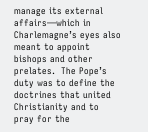manage its external affairs—which in Charlemagne’s eyes also meant to appoint bishops and other prelates.  The Pope’s duty was to define the doctrines that united Christianity and to pray for the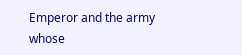Emperor and the army whose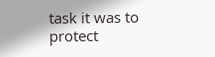task it was to protect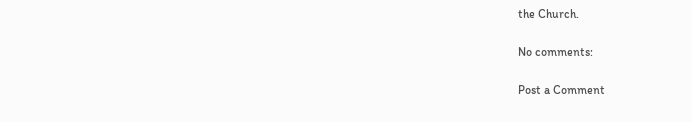the Church.

No comments:

Post a Comment